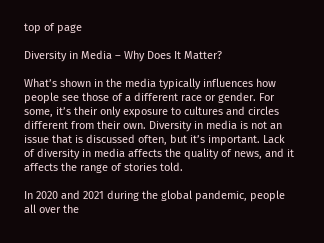top of page

Diversity in Media – Why Does It Matter?

What’s shown in the media typically influences how people see those of a different race or gender. For some, it’s their only exposure to cultures and circles different from their own. Diversity in media is not an issue that is discussed often, but it’s important. Lack of diversity in media affects the quality of news, and it affects the range of stories told.

In 2020 and 2021 during the global pandemic, people all over the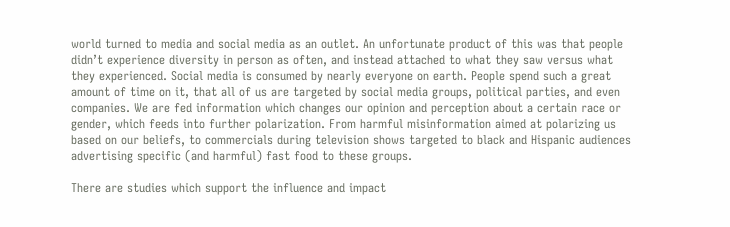world turned to media and social media as an outlet. An unfortunate product of this was that people didn’t experience diversity in person as often, and instead attached to what they saw versus what they experienced. Social media is consumed by nearly everyone on earth. People spend such a great amount of time on it, that all of us are targeted by social media groups, political parties, and even companies. We are fed information which changes our opinion and perception about a certain race or gender, which feeds into further polarization. From harmful misinformation aimed at polarizing us based on our beliefs, to commercials during television shows targeted to black and Hispanic audiences advertising specific (and harmful) fast food to these groups.

There are studies which support the influence and impact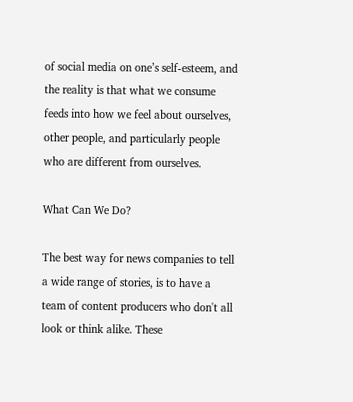of social media on one’s self-esteem, and the reality is that what we consume feeds into how we feel about ourselves, other people, and particularly people who are different from ourselves.

What Can We Do?

The best way for news companies to tell a wide range of stories, is to have a team of content producers who don't all look or think alike. These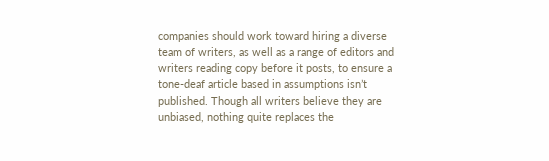companies should work toward hiring a diverse team of writers, as well as a range of editors and writers reading copy before it posts, to ensure a tone-deaf article based in assumptions isn’t published. Though all writers believe they are unbiased, nothing quite replaces the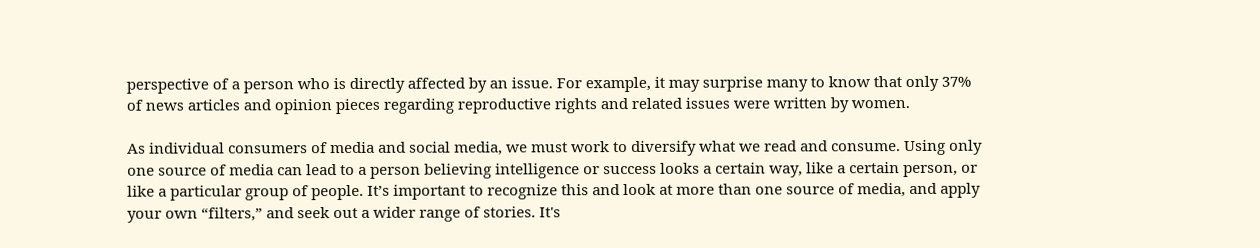perspective of a person who is directly affected by an issue. For example, it may surprise many to know that only 37% of news articles and opinion pieces regarding reproductive rights and related issues were written by women.

As individual consumers of media and social media, we must work to diversify what we read and consume. Using only one source of media can lead to a person believing intelligence or success looks a certain way, like a certain person, or like a particular group of people. It’s important to recognize this and look at more than one source of media, and apply your own “filters,” and seek out a wider range of stories. It's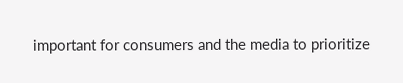important for consumers and the media to prioritize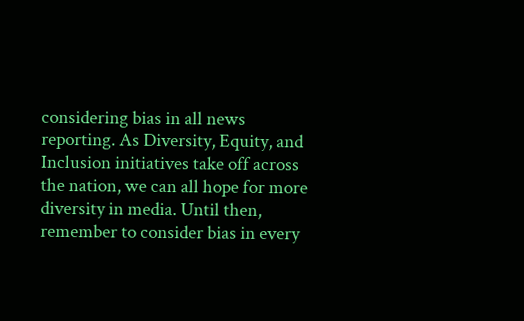considering bias in all news reporting. As Diversity, Equity, and Inclusion initiatives take off across the nation, we can all hope for more diversity in media. Until then, remember to consider bias in every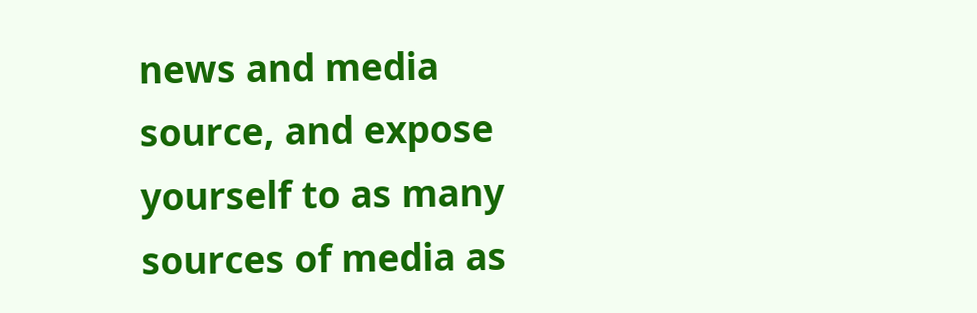news and media source, and expose yourself to as many sources of media as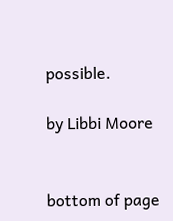possible.

by Libbi Moore


bottom of page